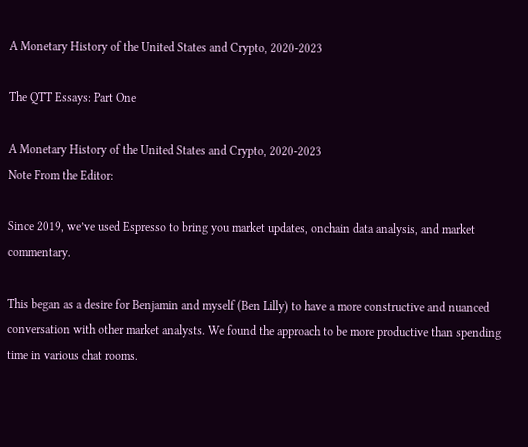A Monetary History of the United States and Crypto, 2020-2023

The QTT Essays: Part One

A Monetary History of the United States and Crypto, 2020-2023
Note From the Editor:

Since 2019, we’ve used Espresso to bring you market updates, onchain data analysis, and market commentary.

This began as a desire for Benjamin and myself (Ben Lilly) to have a more constructive and nuanced conversation with other market analysts. We found the approach to be more productive than spending time in various chat rooms.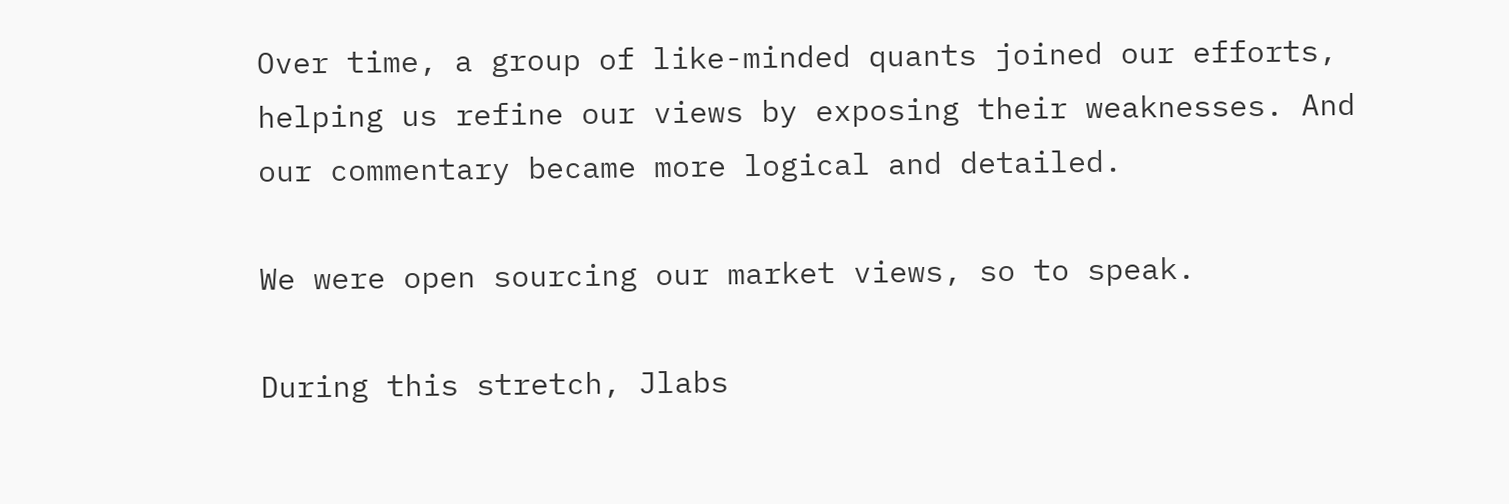Over time, a group of like-minded quants joined our efforts, helping us refine our views by exposing their weaknesses. And our commentary became more logical and detailed.

We were open sourcing our market views, so to speak.

During this stretch, Jlabs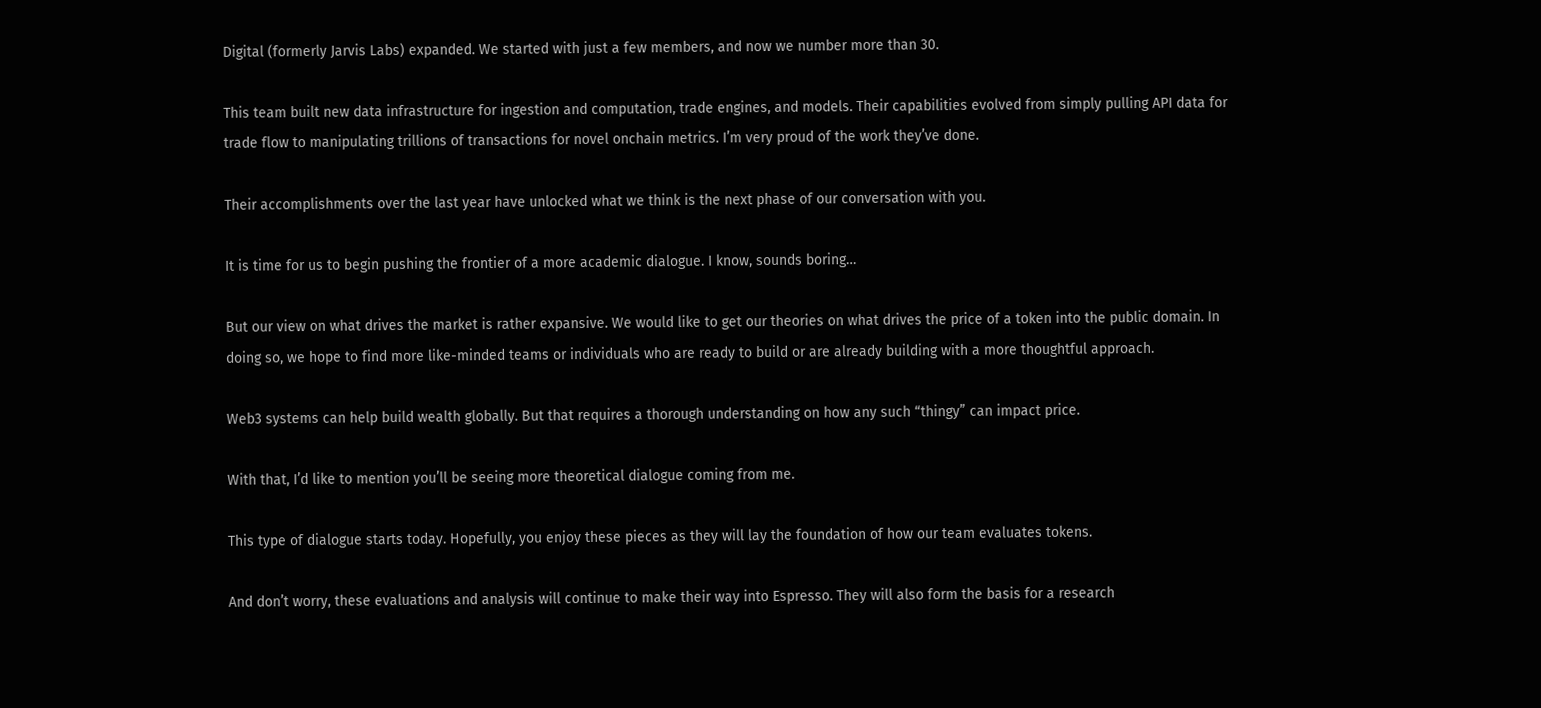Digital (formerly Jarvis Labs) expanded. We started with just a few members, and now we number more than 30.

This team built new data infrastructure for ingestion and computation, trade engines, and models. Their capabilities evolved from simply pulling API data for trade flow to manipulating trillions of transactions for novel onchain metrics. I’m very proud of the work they’ve done.

Their accomplishments over the last year have unlocked what we think is the next phase of our conversation with you.

It is time for us to begin pushing the frontier of a more academic dialogue. I know, sounds boring…

But our view on what drives the market is rather expansive. We would like to get our theories on what drives the price of a token into the public domain. In doing so, we hope to find more like-minded teams or individuals who are ready to build or are already building with a more thoughtful approach.

Web3 systems can help build wealth globally. But that requires a thorough understanding on how any such “thingy” can impact price.

With that, I’d like to mention you’ll be seeing more theoretical dialogue coming from me.

This type of dialogue starts today. Hopefully, you enjoy these pieces as they will lay the foundation of how our team evaluates tokens.

And don’t worry, these evaluations and analysis will continue to make their way into Espresso. They will also form the basis for a research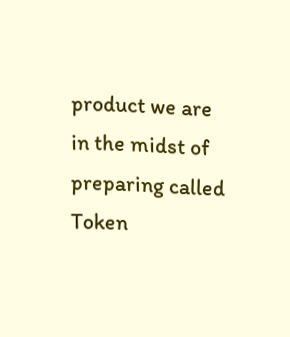product we are in the midst of preparing called Token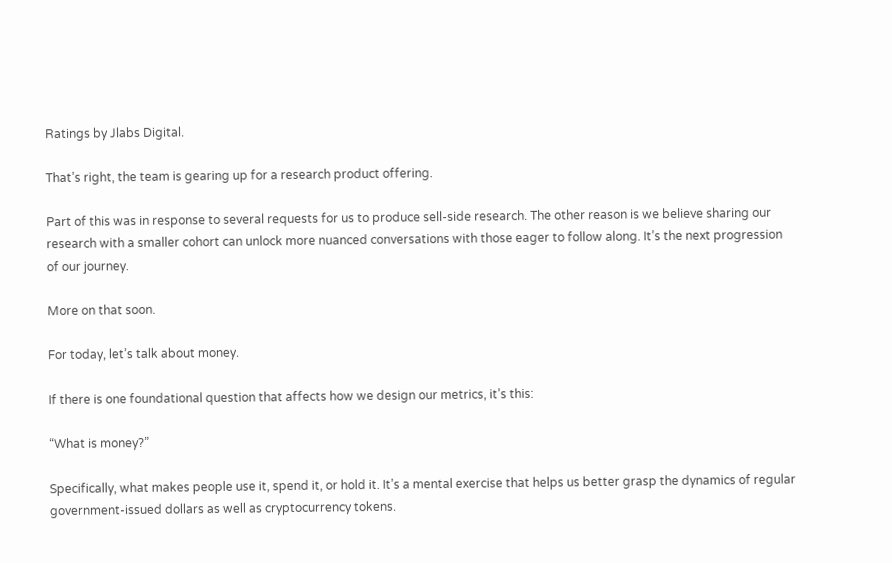Ratings by Jlabs Digital.

That’s right, the team is gearing up for a research product offering.

Part of this was in response to several requests for us to produce sell-side research. The other reason is we believe sharing our research with a smaller cohort can unlock more nuanced conversations with those eager to follow along. It’s the next progression of our journey.

More on that soon.

For today, let’s talk about money.

If there is one foundational question that affects how we design our metrics, it’s this:

“What is money?”

Specifically, what makes people use it, spend it, or hold it. It’s a mental exercise that helps us better grasp the dynamics of regular government-issued dollars as well as cryptocurrency tokens.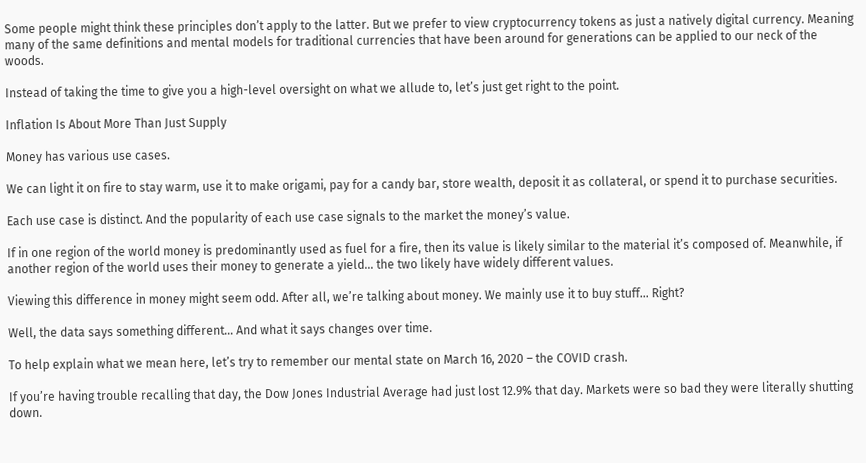Some people might think these principles don’t apply to the latter. But we prefer to view cryptocurrency tokens as just a natively digital currency. Meaning many of the same definitions and mental models for traditional currencies that have been around for generations can be applied to our neck of the woods.

Instead of taking the time to give you a high-level oversight on what we allude to, let’s just get right to the point.

Inflation Is About More Than Just Supply

Money has various use cases.

We can light it on fire to stay warm, use it to make origami, pay for a candy bar, store wealth, deposit it as collateral, or spend it to purchase securities.

Each use case is distinct. And the popularity of each use case signals to the market the money’s value.

If in one region of the world money is predominantly used as fuel for a fire, then its value is likely similar to the material it’s composed of. Meanwhile, if another region of the world uses their money to generate a yield… the two likely have widely different values.

Viewing this difference in money might seem odd. After all, we’re talking about money. We mainly use it to buy stuff… Right?

Well, the data says something different… And what it says changes over time.

To help explain what we mean here, let’s try to remember our mental state on March 16, 2020 – the COVID crash.

If you’re having trouble recalling that day, the Dow Jones Industrial Average had just lost 12.9% that day. Markets were so bad they were literally shutting down.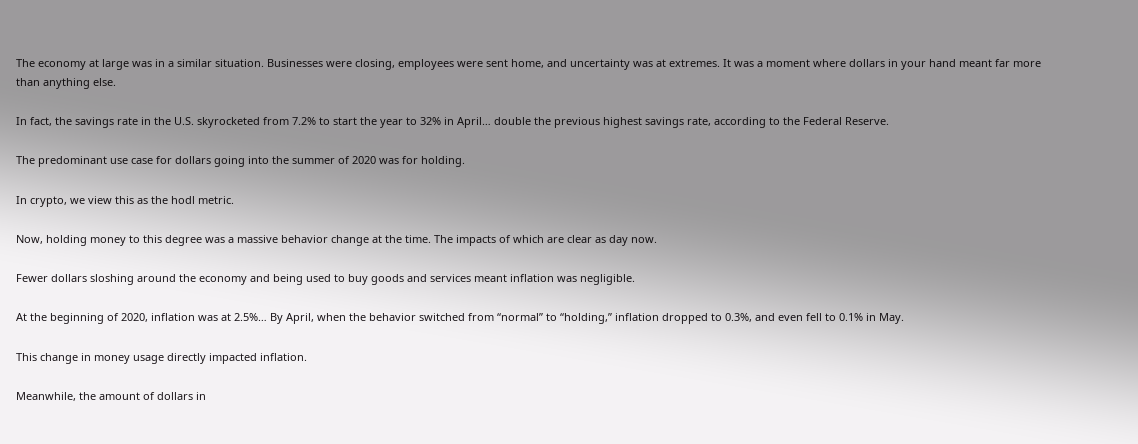The economy at large was in a similar situation. Businesses were closing, employees were sent home, and uncertainty was at extremes. It was a moment where dollars in your hand meant far more than anything else.

In fact, the savings rate in the U.S. skyrocketed from 7.2% to start the year to 32% in April… double the previous highest savings rate, according to the Federal Reserve.

The predominant use case for dollars going into the summer of 2020 was for holding.

In crypto, we view this as the hodl metric.

Now, holding money to this degree was a massive behavior change at the time. The impacts of which are clear as day now.

Fewer dollars sloshing around the economy and being used to buy goods and services meant inflation was negligible.

At the beginning of 2020, inflation was at 2.5%… By April, when the behavior switched from “normal” to “holding,” inflation dropped to 0.3%, and even fell to 0.1% in May.

This change in money usage directly impacted inflation.

Meanwhile, the amount of dollars in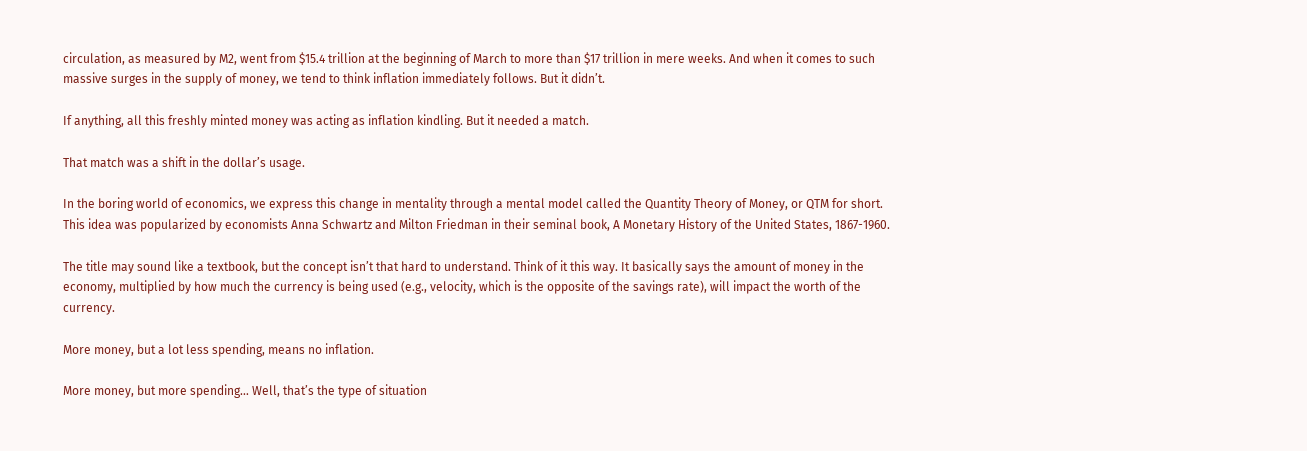circulation, as measured by M2, went from $15.4 trillion at the beginning of March to more than $17 trillion in mere weeks. And when it comes to such massive surges in the supply of money, we tend to think inflation immediately follows. But it didn’t.

If anything, all this freshly minted money was acting as inflation kindling. But it needed a match.

That match was a shift in the dollar’s usage.

In the boring world of economics, we express this change in mentality through a mental model called the Quantity Theory of Money, or QTM for short. This idea was popularized by economists Anna Schwartz and Milton Friedman in their seminal book, A Monetary History of the United States, 1867-1960.

The title may sound like a textbook, but the concept isn’t that hard to understand. Think of it this way. It basically says the amount of money in the economy, multiplied by how much the currency is being used (e.g., velocity, which is the opposite of the savings rate), will impact the worth of the currency.

More money, but a lot less spending, means no inflation.

More money, but more spending… Well, that’s the type of situation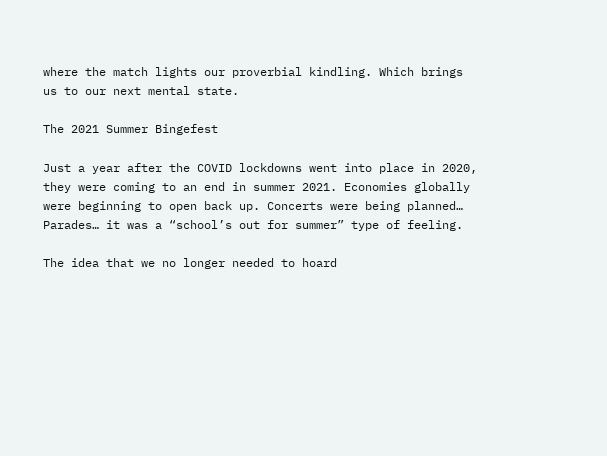where the match lights our proverbial kindling. Which brings us to our next mental state.

The 2021 Summer Bingefest

Just a year after the COVID lockdowns went into place in 2020, they were coming to an end in summer 2021. Economies globally were beginning to open back up. Concerts were being planned… Parades… it was a “school’s out for summer” type of feeling.

The idea that we no longer needed to hoard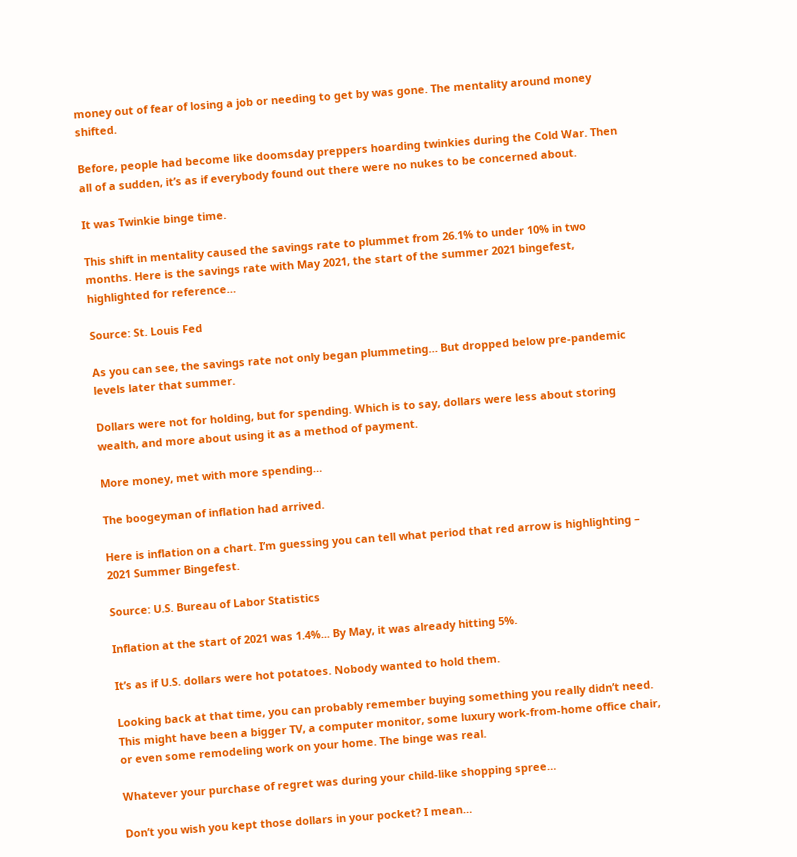money out of fear of losing a job or needing to get by was gone. The mentality around money shifted.

Before, people had become like doomsday preppers hoarding twinkies during the Cold War. Then all of a sudden, it’s as if everybody found out there were no nukes to be concerned about.

It was Twinkie binge time.

This shift in mentality caused the savings rate to plummet from 26.1% to under 10% in two months. Here is the savings rate with May 2021, the start of the summer 2021 bingefest, highlighted for reference…

Source: St. Louis Fed

As you can see, the savings rate not only began plummeting… But dropped below pre-pandemic levels later that summer.

Dollars were not for holding, but for spending. Which is to say, dollars were less about storing wealth, and more about using it as a method of payment.

More money, met with more spending…

The boogeyman of inflation had arrived.

Here is inflation on a chart. I’m guessing you can tell what period that red arrow is highlighting – 2021 Summer Bingefest.

Source: U.S. Bureau of Labor Statistics

Inflation at the start of 2021 was 1.4%... By May, it was already hitting 5%.

It’s as if U.S. dollars were hot potatoes. Nobody wanted to hold them.

Looking back at that time, you can probably remember buying something you really didn’t need. This might have been a bigger TV, a computer monitor, some luxury work-from-home office chair, or even some remodeling work on your home. The binge was real.

Whatever your purchase of regret was during your child-like shopping spree…

Don’t you wish you kept those dollars in your pocket? I mean…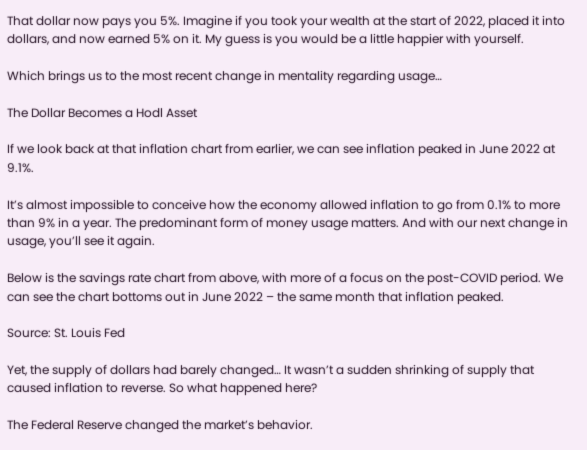That dollar now pays you 5%. Imagine if you took your wealth at the start of 2022, placed it into dollars, and now earned 5% on it. My guess is you would be a little happier with yourself.

Which brings us to the most recent change in mentality regarding usage…

The Dollar Becomes a Hodl Asset

If we look back at that inflation chart from earlier, we can see inflation peaked in June 2022 at 9.1%.

It’s almost impossible to conceive how the economy allowed inflation to go from 0.1% to more than 9% in a year. The predominant form of money usage matters. And with our next change in usage, you’ll see it again.

Below is the savings rate chart from above, with more of a focus on the post-COVID period. We can see the chart bottoms out in June 2022 – the same month that inflation peaked.

Source: St. Louis Fed

Yet, the supply of dollars had barely changed… It wasn’t a sudden shrinking of supply that caused inflation to reverse. So what happened here?

The Federal Reserve changed the market’s behavior.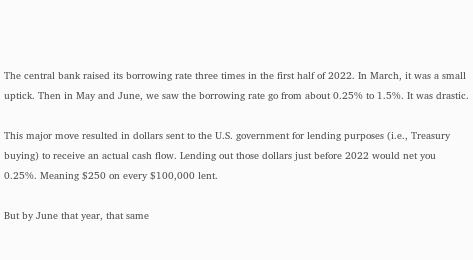The central bank raised its borrowing rate three times in the first half of 2022. In March, it was a small uptick. Then in May and June, we saw the borrowing rate go from about 0.25% to 1.5%. It was drastic.

This major move resulted in dollars sent to the U.S. government for lending purposes (i.e., Treasury buying) to receive an actual cash flow. Lending out those dollars just before 2022 would net you 0.25%. Meaning $250 on every $100,000 lent.

But by June that year, that same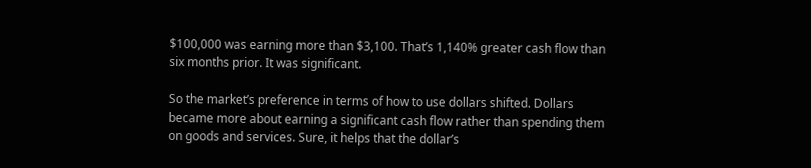$100,000 was earning more than $3,100. That’s 1,140% greater cash flow than six months prior. It was significant.

So the market’s preference in terms of how to use dollars shifted. Dollars became more about earning a significant cash flow rather than spending them on goods and services. Sure, it helps that the dollar’s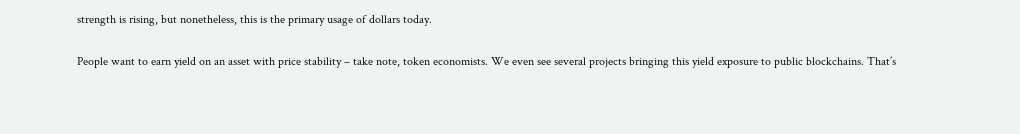strength is rising, but nonetheless, this is the primary usage of dollars today.

People want to earn yield on an asset with price stability – take note, token economists. We even see several projects bringing this yield exposure to public blockchains. That’s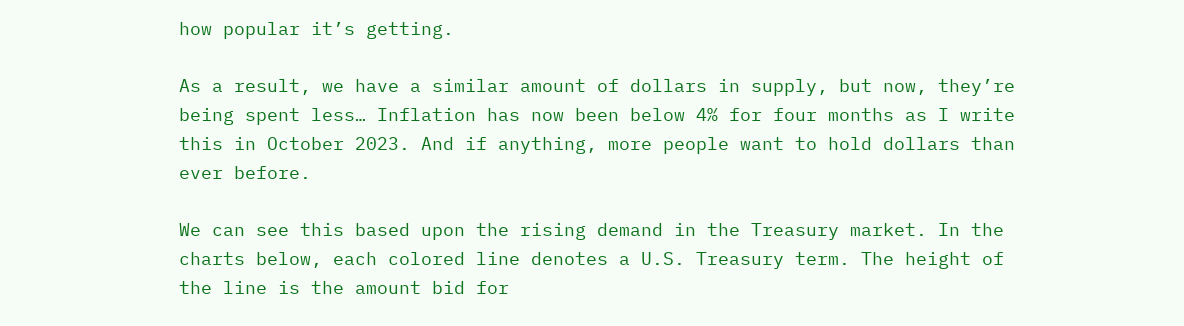how popular it’s getting.

As a result, we have a similar amount of dollars in supply, but now, they’re being spent less… Inflation has now been below 4% for four months as I write this in October 2023. And if anything, more people want to hold dollars than ever before.

We can see this based upon the rising demand in the Treasury market. In the charts below, each colored line denotes a U.S. Treasury term. The height of the line is the amount bid for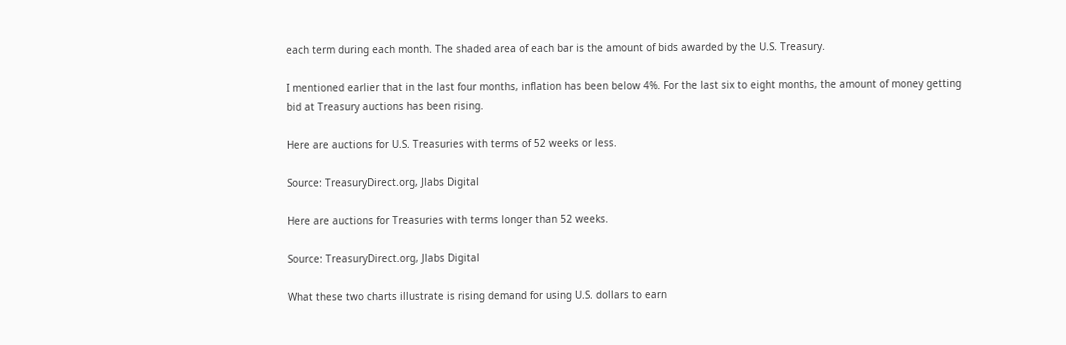each term during each month. The shaded area of each bar is the amount of bids awarded by the U.S. Treasury.

I mentioned earlier that in the last four months, inflation has been below 4%. For the last six to eight months, the amount of money getting bid at Treasury auctions has been rising.

Here are auctions for U.S. Treasuries with terms of 52 weeks or less.

Source: TreasuryDirect.org, Jlabs Digital

Here are auctions for Treasuries with terms longer than 52 weeks.

Source: TreasuryDirect.org, Jlabs Digital

What these two charts illustrate is rising demand for using U.S. dollars to earn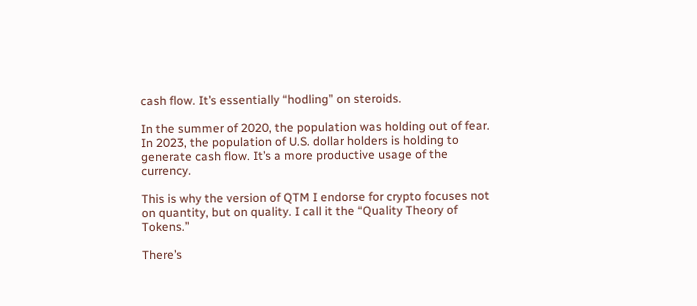cash flow. It’s essentially “hodling” on steroids.

In the summer of 2020, the population was holding out of fear. In 2023, the population of U.S. dollar holders is holding to generate cash flow. It’s a more productive usage of the currency.

This is why the version of QTM I endorse for crypto focuses not on quantity, but on quality. I call it the “Quality Theory of Tokens.”

There’s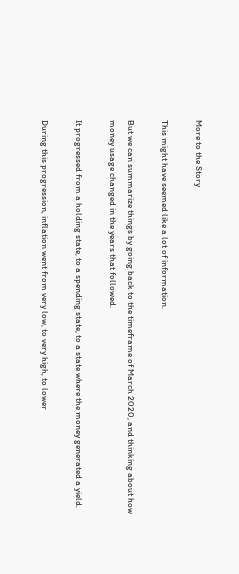More to the Story

This might have seemed like a lot of information.

But we can summarize things by going back to the timeframe of March 2020, and thinking about how money usage changed in the years that followed.

It progressed from a holding state, to a spending state, to a state where the money generated a yield.

During this progression, inflation went from very low, to very high, to lower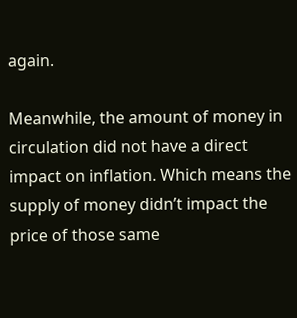again.

Meanwhile, the amount of money in circulation did not have a direct impact on inflation. Which means the supply of money didn’t impact the price of those same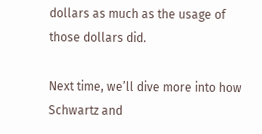dollars as much as the usage of those dollars did.

Next time, we’ll dive more into how Schwartz and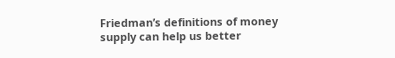Friedman’s definitions of money supply can help us better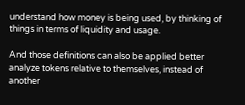understand how money is being used, by thinking of things in terms of liquidity and usage.

And those definitions can also be applied better analyze tokens relative to themselves, instead of another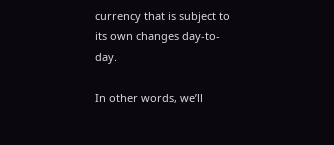currency that is subject to its own changes day-to-day.

In other words, we’ll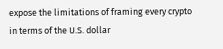expose the limitations of framing every crypto in terms of the U.S. dollar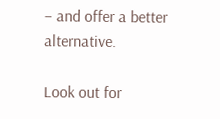– and offer a better alternative.

Look out for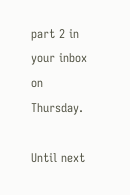part 2 in your inbox on Thursday.

Until next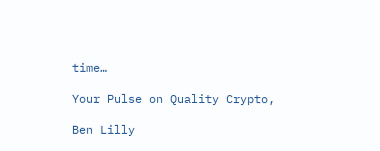time…

Your Pulse on Quality Crypto,

Ben Lilly